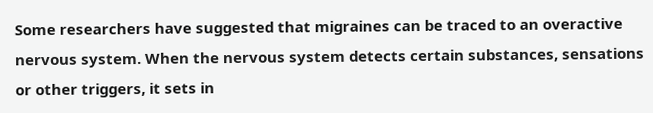Some researchers have suggested that migraines can be traced to an overactive nervous system. When the nervous system detects certain substances, sensations or other triggers, it sets in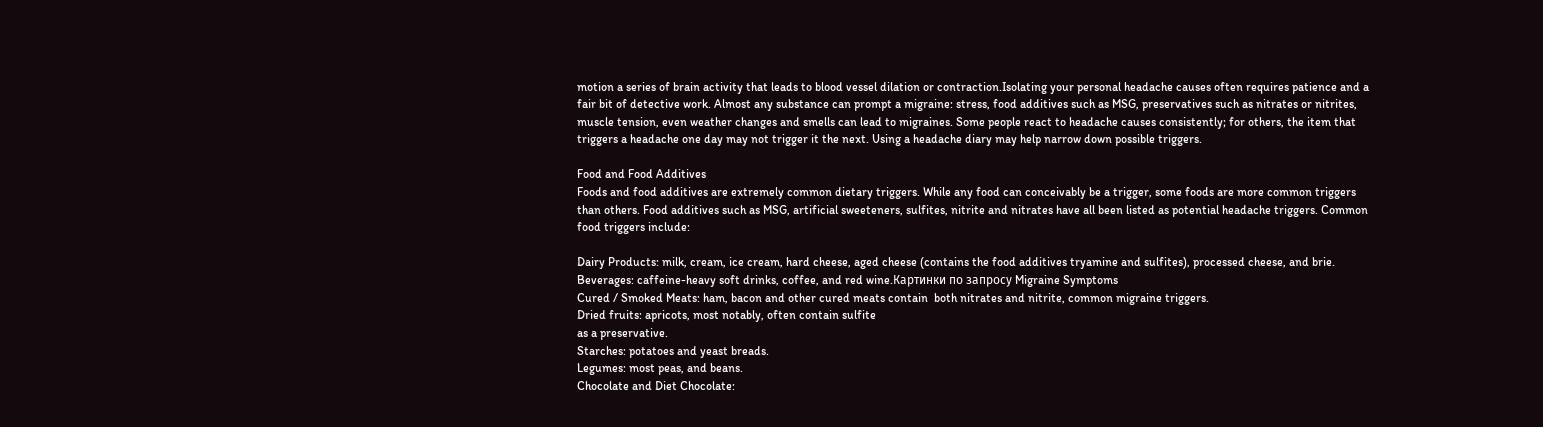motion a series of brain activity that leads to blood vessel dilation or contraction.Isolating your personal headache causes often requires patience and a fair bit of detective work. Almost any substance can prompt a migraine: stress, food additives such as MSG, preservatives such as nitrates or nitrites, muscle tension, even weather changes and smells can lead to migraines. Some people react to headache causes consistently; for others, the item that triggers a headache one day may not trigger it the next. Using a headache diary may help narrow down possible triggers.

Food and Food Additives
Foods and food additives are extremely common dietary triggers. While any food can conceivably be a trigger, some foods are more common triggers than others. Food additives such as MSG, artificial sweeteners, sulfites, nitrite and nitrates have all been listed as potential headache triggers. Common food triggers include:

Dairy Products: milk, cream, ice cream, hard cheese, aged cheese (contains the food additives tryamine and sulfites), processed cheese, and brie.
Beverages: caffeine-heavy soft drinks, coffee, and red wine.Картинки по запросу Migraine Symptoms
Cured / Smoked Meats: ham, bacon and other cured meats contain  both nitrates and nitrite, common migraine triggers.
Dried fruits: apricots, most notably, often contain sulfite
as a preservative.
Starches: potatoes and yeast breads.
Legumes: most peas, and beans.
Chocolate and Diet Chocolate: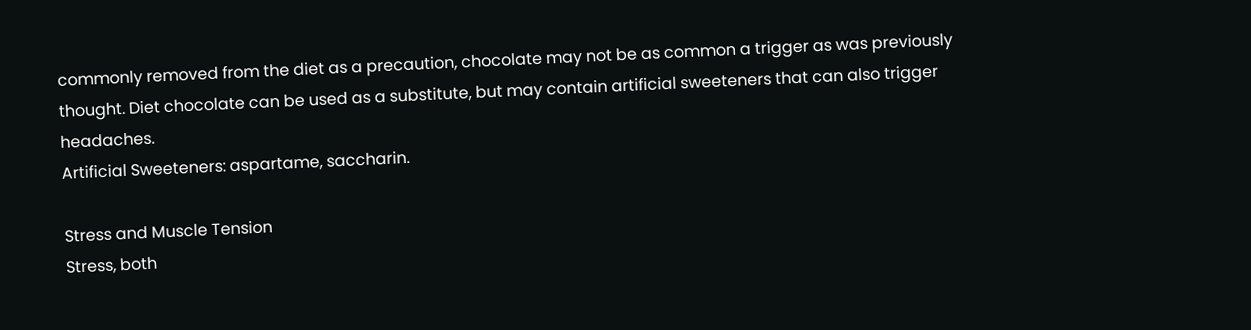commonly removed from the diet as a precaution, chocolate may not be as common a trigger as was previously thought. Diet chocolate can be used as a substitute, but may contain artificial sweeteners that can also trigger headaches.
Artificial Sweeteners: aspartame, saccharin.

Stress and Muscle Tension
Stress, both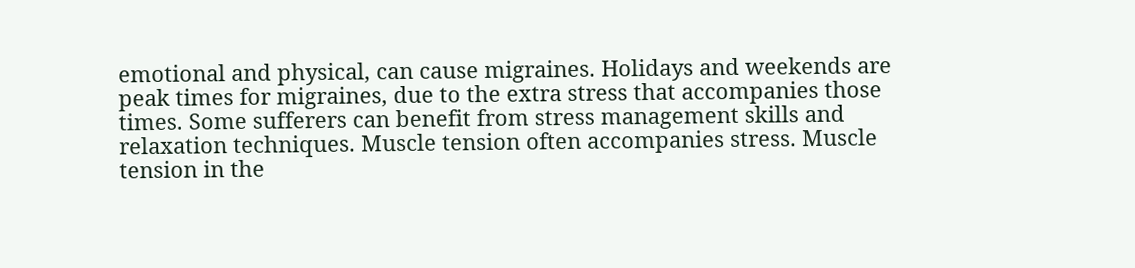emotional and physical, can cause migraines. Holidays and weekends are peak times for migraines, due to the extra stress that accompanies those times. Some sufferers can benefit from stress management skills and relaxation techniques. Muscle tension often accompanies stress. Muscle tension in the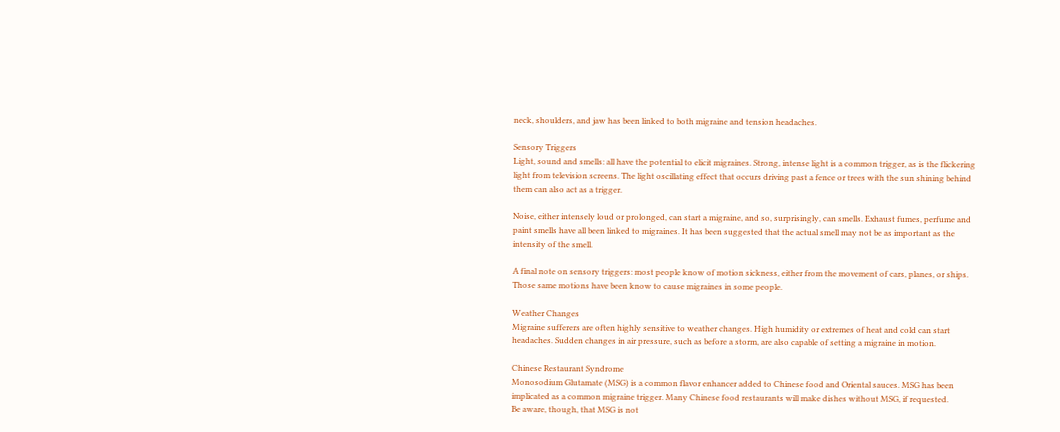neck, shoulders, and jaw has been linked to both migraine and tension headaches.

Sensory Triggers
Light, sound and smells: all have the potential to elicit migraines. Strong, intense light is a common trigger, as is the flickering light from television screens. The light oscillating effect that occurs driving past a fence or trees with the sun shining behind them can also act as a trigger.

Noise, either intensely loud or prolonged, can start a migraine, and so, surprisingly, can smells. Exhaust fumes, perfume and paint smells have all been linked to migraines. It has been suggested that the actual smell may not be as important as the intensity of the smell.

A final note on sensory triggers: most people know of motion sickness, either from the movement of cars, planes, or ships. Those same motions have been know to cause migraines in some people.

Weather Changes
Migraine sufferers are often highly sensitive to weather changes. High humidity or extremes of heat and cold can start headaches. Sudden changes in air pressure, such as before a storm, are also capable of setting a migraine in motion.

Chinese Restaurant Syndrome
Monosodium Glutamate (MSG) is a common flavor enhancer added to Chinese food and Oriental sauces. MSG has been implicated as a common migraine trigger. Many Chinese food restaurants will make dishes without MSG, if requested.
Be aware, though, that MSG is not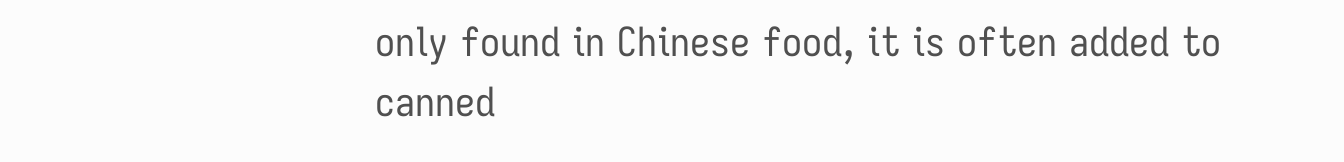only found in Chinese food, it is often added to canned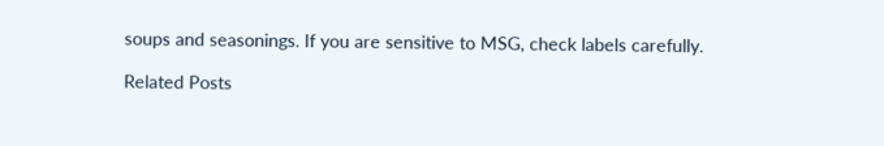soups and seasonings. If you are sensitive to MSG, check labels carefully.

Related Posts